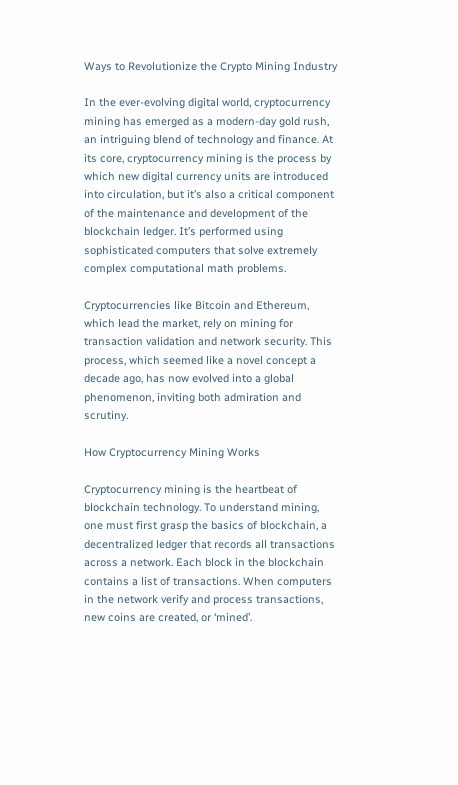Ways to Revolutionize the Crypto Mining Industry

In the ever-evolving digital world, cryptocurrency mining has emerged as a modern-day gold rush, an intriguing blend of technology and finance. At its core, cryptocurrency mining is the process by which new digital currency units are introduced into circulation, but it’s also a critical component of the maintenance and development of the blockchain ledger. It’s performed using sophisticated computers that solve extremely complex computational math problems.

Cryptocurrencies like Bitcoin and Ethereum, which lead the market, rely on mining for transaction validation and network security. This process, which seemed like a novel concept a decade ago, has now evolved into a global phenomenon, inviting both admiration and scrutiny.

How Cryptocurrency Mining Works

Cryptocurrency mining is the heartbeat of blockchain technology. To understand mining, one must first grasp the basics of blockchain, a decentralized ledger that records all transactions across a network. Each block in the blockchain contains a list of transactions. When computers in the network verify and process transactions, new coins are created, or ‘mined’.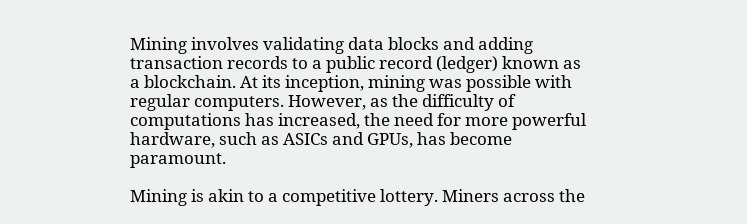Mining involves validating data blocks and adding transaction records to a public record (ledger) known as a blockchain. At its inception, mining was possible with regular computers. However, as the difficulty of computations has increased, the need for more powerful hardware, such as ASICs and GPUs, has become paramount.

Mining is akin to a competitive lottery. Miners across the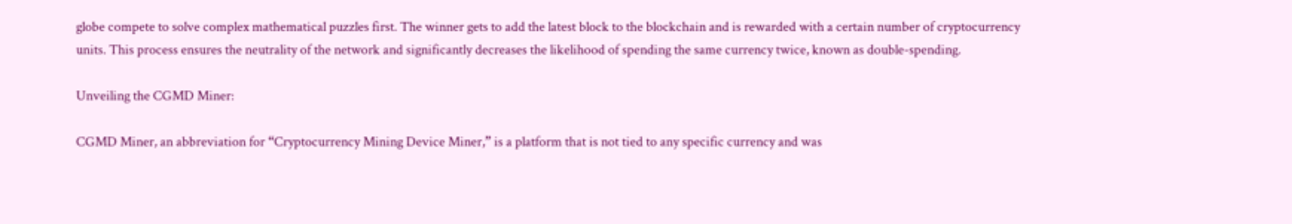globe compete to solve complex mathematical puzzles first. The winner gets to add the latest block to the blockchain and is rewarded with a certain number of cryptocurrency units. This process ensures the neutrality of the network and significantly decreases the likelihood of spending the same currency twice, known as double-spending.

Unveiling the CGMD Miner:

CGMD Miner, an abbreviation for “Cryptocurrency Mining Device Miner,” is a platform that is not tied to any specific currency and was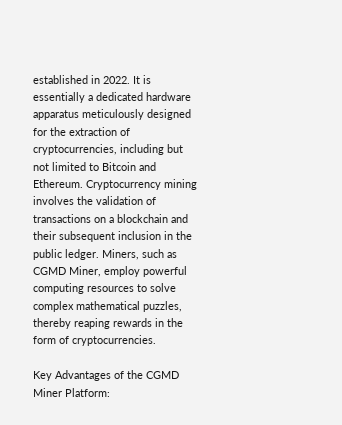established in 2022. It is essentially a dedicated hardware apparatus meticulously designed for the extraction of cryptocurrencies, including but not limited to Bitcoin and Ethereum. Cryptocurrency mining involves the validation of transactions on a blockchain and their subsequent inclusion in the public ledger. Miners, such as CGMD Miner, employ powerful computing resources to solve complex mathematical puzzles, thereby reaping rewards in the form of cryptocurrencies.

Key Advantages of the CGMD Miner Platform: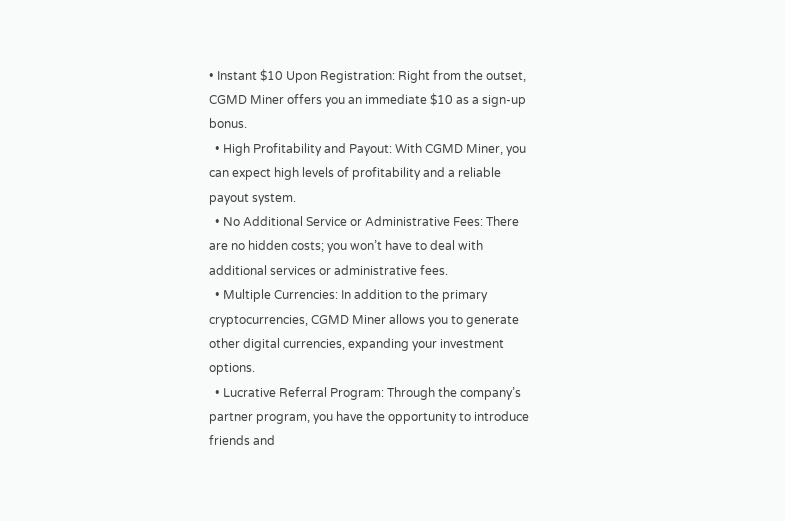• Instant $10 Upon Registration: Right from the outset, CGMD Miner offers you an immediate $10 as a sign-up bonus.
  • High Profitability and Payout: With CGMD Miner, you can expect high levels of profitability and a reliable payout system.
  • No Additional Service or Administrative Fees: There are no hidden costs; you won’t have to deal with additional services or administrative fees.
  • Multiple Currencies: In addition to the primary cryptocurrencies, CGMD Miner allows you to generate other digital currencies, expanding your investment options.
  • Lucrative Referral Program: Through the company’s partner program, you have the opportunity to introduce friends and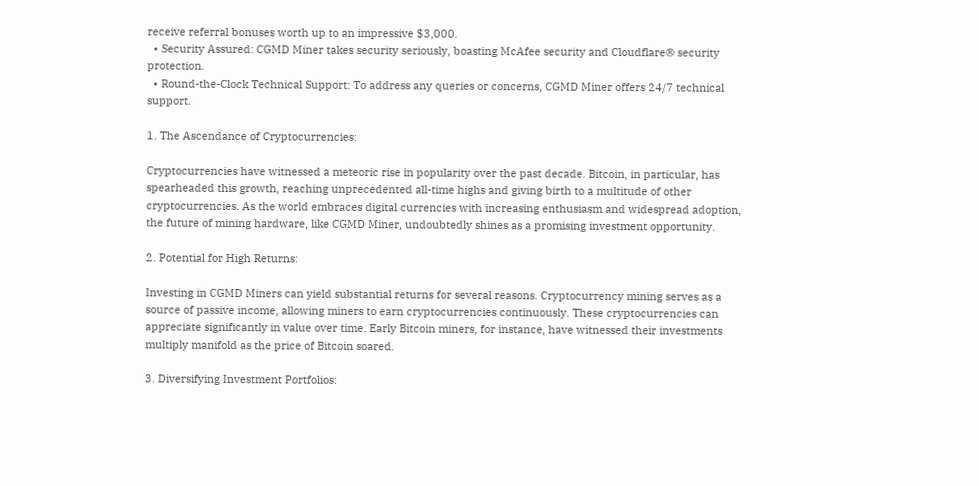receive referral bonuses worth up to an impressive $3,000.
  • Security Assured: CGMD Miner takes security seriously, boasting McAfee security and Cloudflare® security protection.
  • Round-the-Clock Technical Support: To address any queries or concerns, CGMD Miner offers 24/7 technical support.

1. The Ascendance of Cryptocurrencies:

Cryptocurrencies have witnessed a meteoric rise in popularity over the past decade. Bitcoin, in particular, has spearheaded this growth, reaching unprecedented all-time highs and giving birth to a multitude of other cryptocurrencies. As the world embraces digital currencies with increasing enthusiasm and widespread adoption, the future of mining hardware, like CGMD Miner, undoubtedly shines as a promising investment opportunity.

2. Potential for High Returns:

Investing in CGMD Miners can yield substantial returns for several reasons. Cryptocurrency mining serves as a source of passive income, allowing miners to earn cryptocurrencies continuously. These cryptocurrencies can appreciate significantly in value over time. Early Bitcoin miners, for instance, have witnessed their investments multiply manifold as the price of Bitcoin soared.

3. Diversifying Investment Portfolios: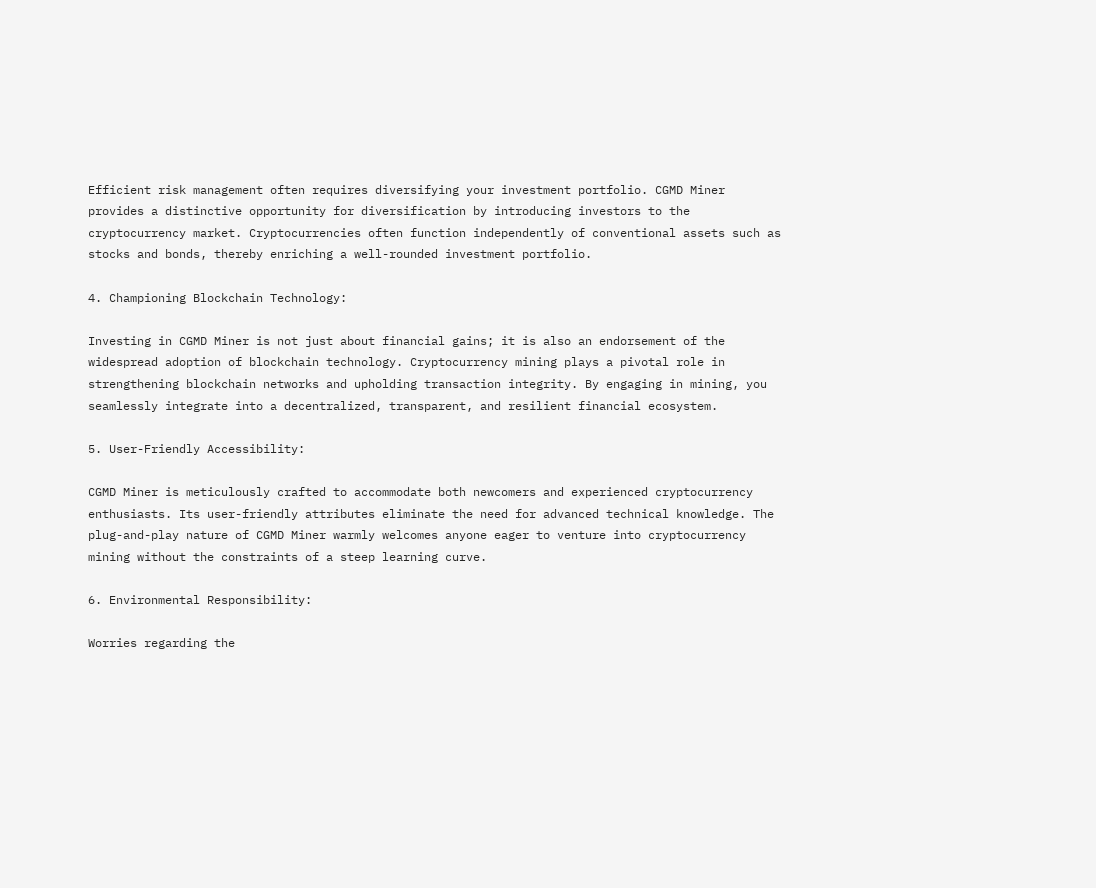Efficient risk management often requires diversifying your investment portfolio. CGMD Miner provides a distinctive opportunity for diversification by introducing investors to the cryptocurrency market. Cryptocurrencies often function independently of conventional assets such as stocks and bonds, thereby enriching a well-rounded investment portfolio.

4. Championing Blockchain Technology:

Investing in CGMD Miner is not just about financial gains; it is also an endorsement of the widespread adoption of blockchain technology. Cryptocurrency mining plays a pivotal role in strengthening blockchain networks and upholding transaction integrity. By engaging in mining, you seamlessly integrate into a decentralized, transparent, and resilient financial ecosystem.

5. User-Friendly Accessibility:

CGMD Miner is meticulously crafted to accommodate both newcomers and experienced cryptocurrency enthusiasts. Its user-friendly attributes eliminate the need for advanced technical knowledge. The plug-and-play nature of CGMD Miner warmly welcomes anyone eager to venture into cryptocurrency mining without the constraints of a steep learning curve.

6. Environmental Responsibility:

Worries regarding the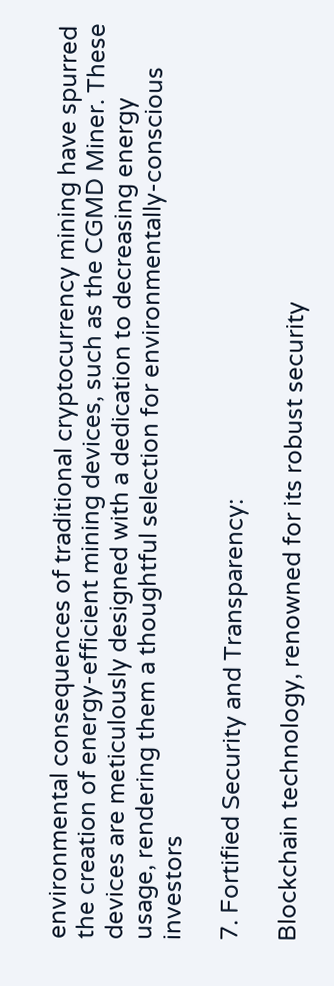environmental consequences of traditional cryptocurrency mining have spurred the creation of energy-efficient mining devices, such as the CGMD Miner. These devices are meticulously designed with a dedication to decreasing energy usage, rendering them a thoughtful selection for environmentally-conscious investors

7. Fortified Security and Transparency:

Blockchain technology, renowned for its robust security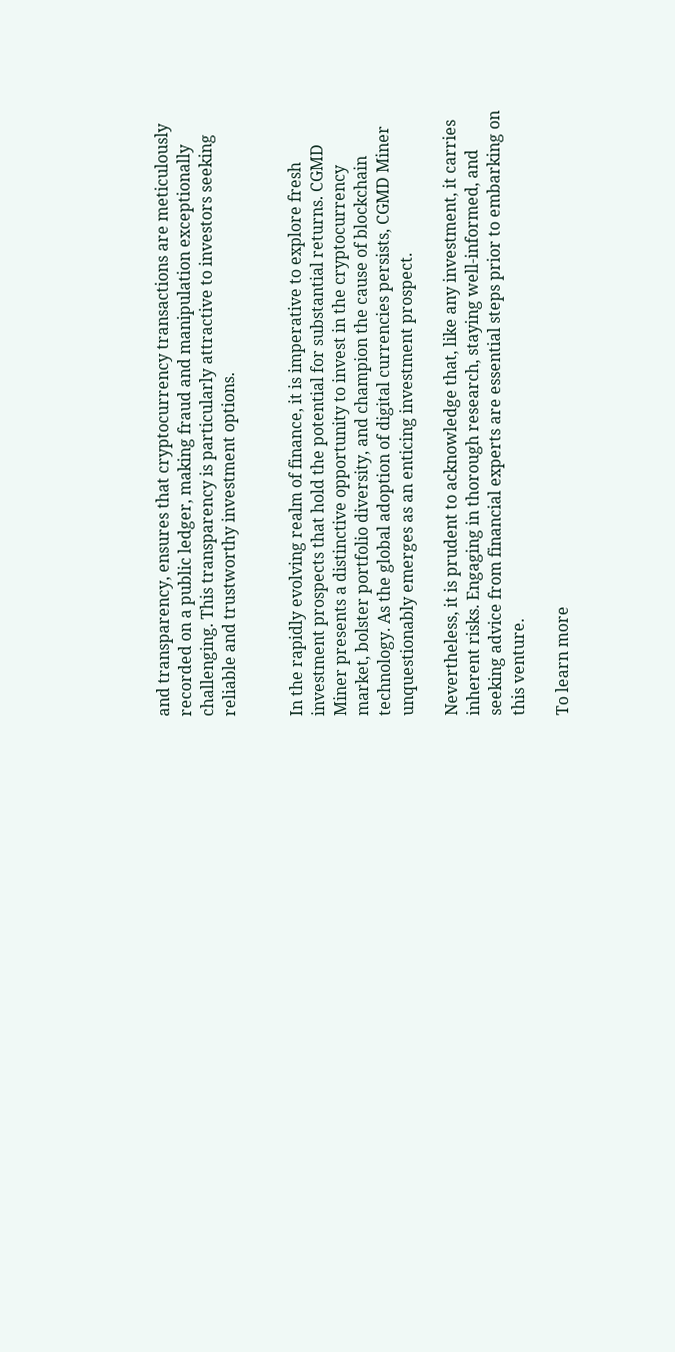and transparency, ensures that cryptocurrency transactions are meticulously recorded on a public ledger, making fraud and manipulation exceptionally challenging. This transparency is particularly attractive to investors seeking reliable and trustworthy investment options.


In the rapidly evolving realm of finance, it is imperative to explore fresh investment prospects that hold the potential for substantial returns. CGMD Miner presents a distinctive opportunity to invest in the cryptocurrency market, bolster portfolio diversity, and champion the cause of blockchain technology. As the global adoption of digital currencies persists, CGMD Miner unquestionably emerges as an enticing investment prospect.

Nevertheless, it is prudent to acknowledge that, like any investment, it carries inherent risks. Engaging in thorough research, staying well-informed, and seeking advice from financial experts are essential steps prior to embarking on this venture.

To learn more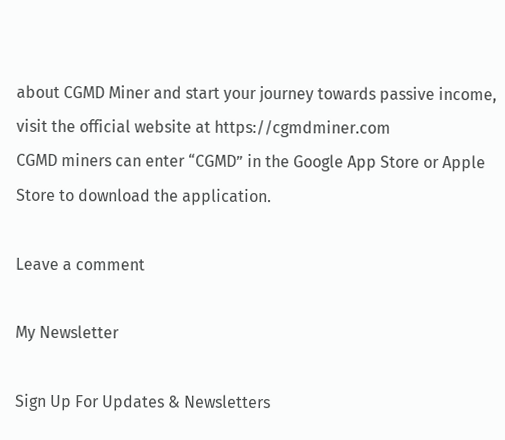about CGMD Miner and start your journey towards passive income, visit the official website at https://cgmdminer.com
CGMD miners can enter “CGMD” in the Google App Store or Apple Store to download the application.

Leave a comment

My Newsletter

Sign Up For Updates & Newsletters